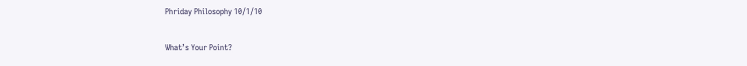Phriday Philosophy 10/1/10

What’s Your Point?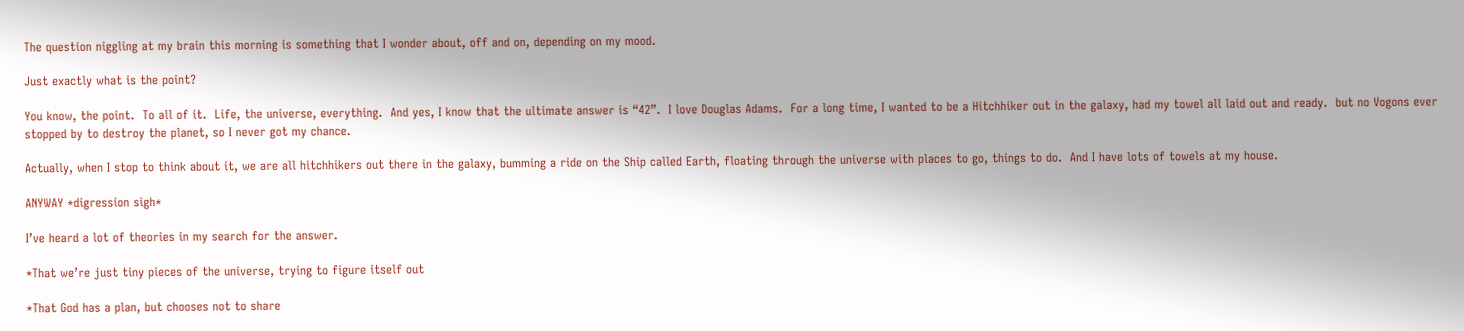The question niggling at my brain this morning is something that I wonder about, off and on, depending on my mood.

Just exactly what is the point?

You know, the point.  To all of it.  Life, the universe, everything.  And yes, I know that the ultimate answer is “42”.  I love Douglas Adams.  For a long time, I wanted to be a Hitchhiker out in the galaxy, had my towel all laid out and ready.  but no Vogons ever stopped by to destroy the planet, so I never got my chance.

Actually, when I stop to think about it, we are all hitchhikers out there in the galaxy, bumming a ride on the Ship called Earth, floating through the universe with places to go, things to do.  And I have lots of towels at my house.

ANYWAY *digression sigh*

I’ve heard a lot of theories in my search for the answer.

*That we’re just tiny pieces of the universe, trying to figure itself out

*That God has a plan, but chooses not to share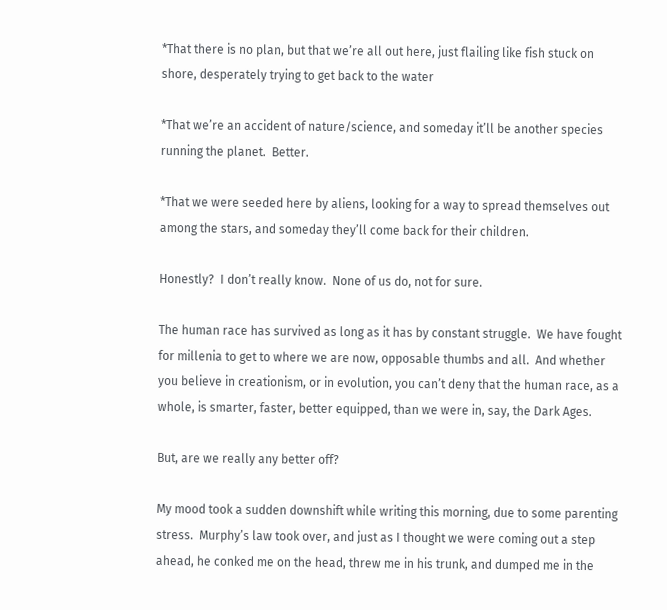*That there is no plan, but that we’re all out here, just flailing like fish stuck on shore, desperately trying to get back to the water

*That we’re an accident of nature/science, and someday it’ll be another species running the planet.  Better.

*That we were seeded here by aliens, looking for a way to spread themselves out among the stars, and someday they’ll come back for their children.

Honestly?  I don’t really know.  None of us do, not for sure.

The human race has survived as long as it has by constant struggle.  We have fought for millenia to get to where we are now, opposable thumbs and all.  And whether you believe in creationism, or in evolution, you can’t deny that the human race, as a whole, is smarter, faster, better equipped, than we were in, say, the Dark Ages.

But, are we really any better off?

My mood took a sudden downshift while writing this morning, due to some parenting stress.  Murphy’s law took over, and just as I thought we were coming out a step ahead, he conked me on the head, threw me in his trunk, and dumped me in the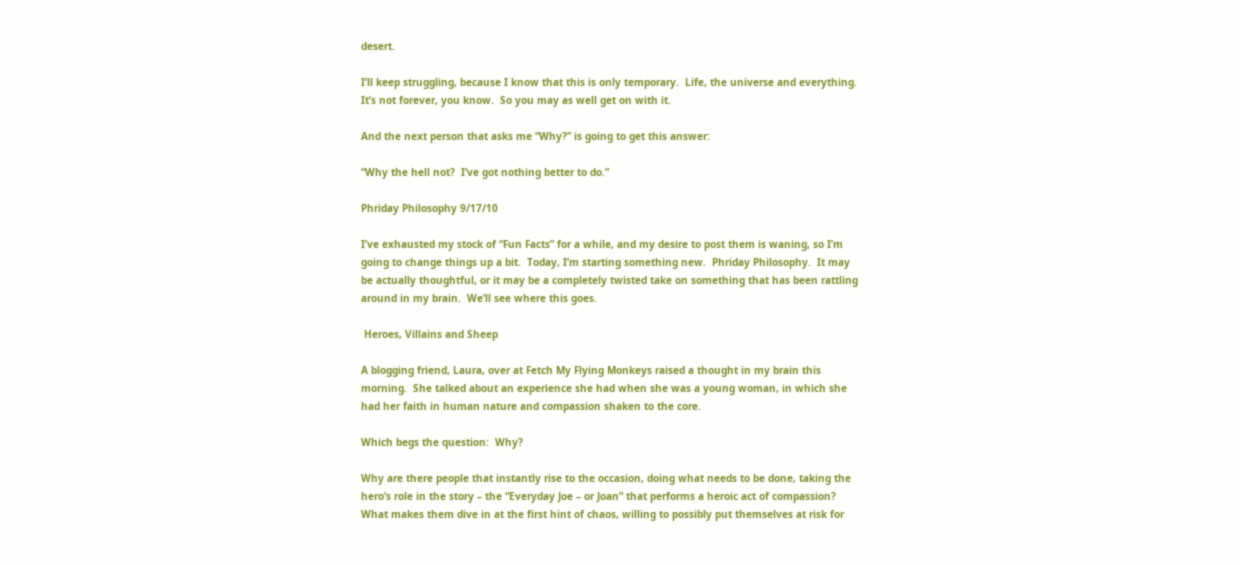desert.

I’ll keep struggling, because I know that this is only temporary.  Life, the universe and everything.  It’s not forever, you know.  So you may as well get on with it.

And the next person that asks me “Why?” is going to get this answer:

“Why the hell not?  I’ve got nothing better to do.”

Phriday Philosophy 9/17/10

I’ve exhausted my stock of “Fun Facts” for a while, and my desire to post them is waning, so I’m going to change things up a bit.  Today, I’m starting something new.  Phriday Philosophy.  It may be actually thoughtful, or it may be a completely twisted take on something that has been rattling around in my brain.  We’ll see where this goes.

 Heroes, Villains and Sheep

A blogging friend, Laura, over at Fetch My Flying Monkeys raised a thought in my brain this morning.  She talked about an experience she had when she was a young woman, in which she had her faith in human nature and compassion shaken to the core.

Which begs the question:  Why?

Why are there people that instantly rise to the occasion, doing what needs to be done, taking the hero’s role in the story – the “Everyday Joe – or Joan” that performs a heroic act of compassion?  What makes them dive in at the first hint of chaos, willing to possibly put themselves at risk for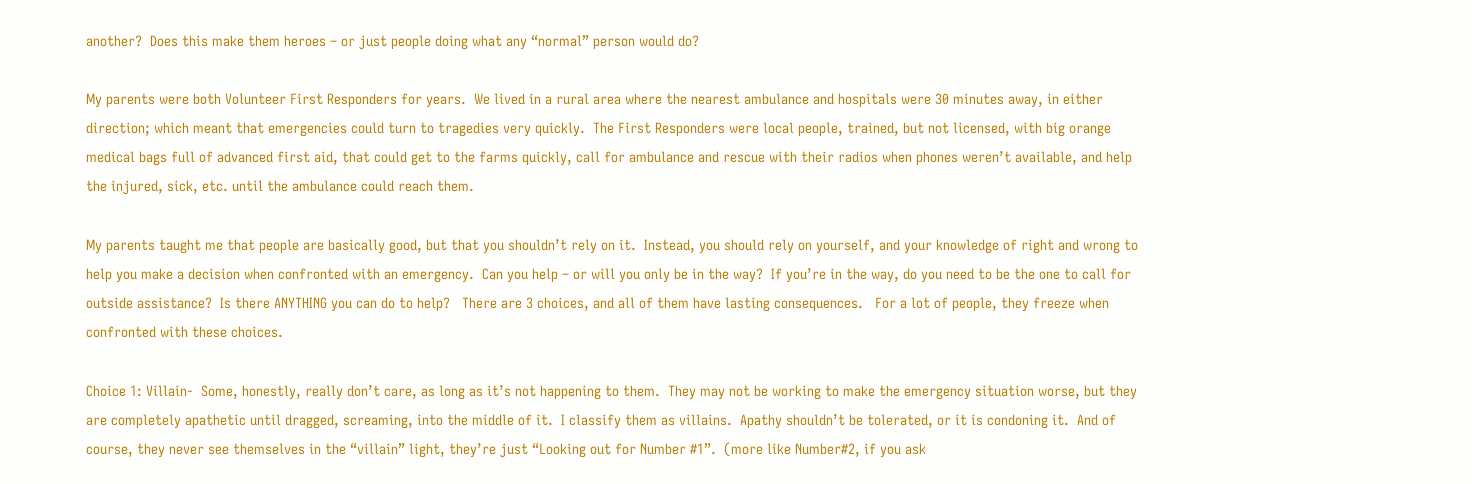another?  Does this make them heroes – or just people doing what any “normal” person would do?

My parents were both Volunteer First Responders for years.  We lived in a rural area where the nearest ambulance and hospitals were 30 minutes away, in either direction; which meant that emergencies could turn to tragedies very quickly.  The First Responders were local people, trained, but not licensed, with big orange medical bags full of advanced first aid, that could get to the farms quickly, call for ambulance and rescue with their radios when phones weren’t available, and help the injured, sick, etc. until the ambulance could reach them.

My parents taught me that people are basically good, but that you shouldn’t rely on it.  Instead, you should rely on yourself, and your knowledge of right and wrong to help you make a decision when confronted with an emergency.  Can you help – or will you only be in the way?  If you’re in the way, do you need to be the one to call for outside assistance?  Is there ANYTHING you can do to help?   There are 3 choices, and all of them have lasting consequences.   For a lot of people, they freeze when confronted with these choices.

Choice 1: Villain-  Some, honestly, really don’t care, as long as it’s not happening to them.  They may not be working to make the emergency situation worse, but they are completely apathetic until dragged, screaming, into the middle of it.  I classify them as villains.  Apathy shouldn’t be tolerated, or it is condoning it.  And of course, they never see themselves in the “villain” light, they’re just “Looking out for Number #1”.  (more like Number#2, if you ask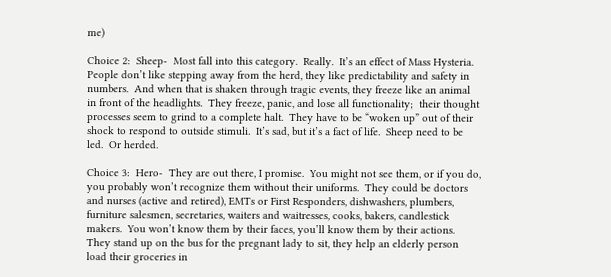me)

Choice 2:  Sheep-  Most fall into this category.  Really.  It’s an effect of Mass Hysteria.  People don’t like stepping away from the herd, they like predictability and safety in numbers.  And when that is shaken through tragic events, they freeze like an animal in front of the headlights.  They freeze, panic, and lose all functionality;  their thought processes seem to grind to a complete halt.  They have to be “woken up” out of their shock to respond to outside stimuli.  It’s sad, but it’s a fact of life.  Sheep need to be led.  Or herded.

Choice 3:  Hero-  They are out there, I promise.  You might not see them, or if you do, you probably won’t recognize them without their uniforms.  They could be doctors and nurses (active and retired), EMTs or First Responders, dishwashers, plumbers, furniture salesmen, secretaries, waiters and waitresses, cooks, bakers, candlestick makers.  You won’t know them by their faces, you’ll know them by their actions.  They stand up on the bus for the pregnant lady to sit, they help an elderly person load their groceries in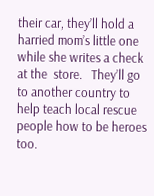their car, they’ll hold a harried mom’s little one while she writes a check at the  store.   They’ll go to another country to help teach local rescue people how to be heroes too.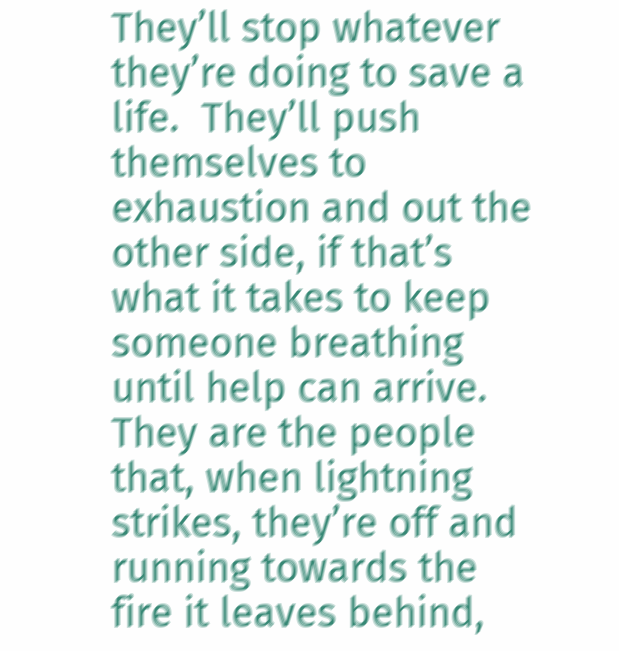They’ll stop whatever they’re doing to save a life.  They’ll push themselves to exhaustion and out the other side, if that’s what it takes to keep someone breathing until help can arrive.  They are the people that, when lightning strikes, they’re off and running towards the fire it leaves behind,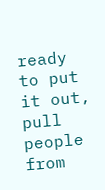ready to put it out, pull people from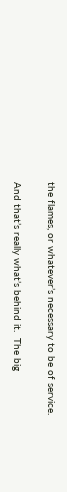the flames, or whatever’s necessary to be of service.

And that’s really what’s behind it.  The big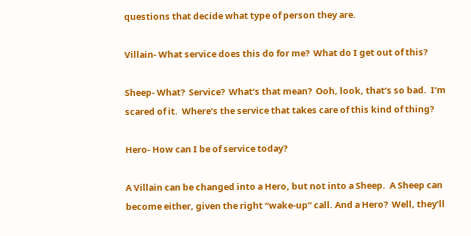questions that decide what type of person they are.

Villain- What service does this do for me?  What do I get out of this?

Sheep- What?  Service?  What’s that mean?  Ooh, look, that’s so bad.  I’m scared of it.  Where’s the service that takes care of this kind of thing?

Hero- How can I be of service today?

A Villain can be changed into a Hero, but not into a Sheep.  A Sheep can become either, given the right “wake-up” call. And a Hero?  Well, they’ll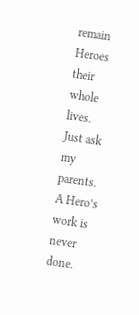remain Heroes their whole lives.  Just ask my parents.  A Hero’s work is never done.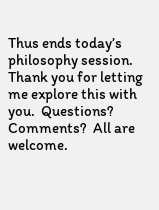Thus ends today’s philosophy session.  Thank you for letting me explore this with you.  Questions?  Comments?  All are welcome.